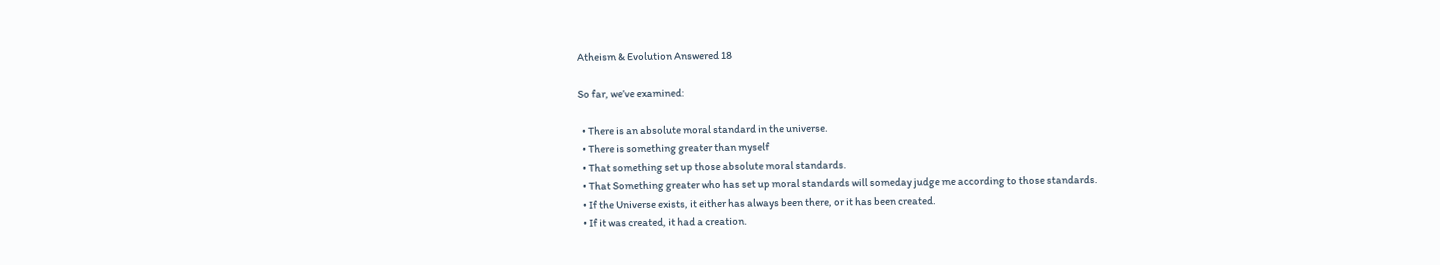Atheism & Evolution Answered 18

So far, we’ve examined:

  • There is an absolute moral standard in the universe.
  • There is something greater than myself
  • That something set up those absolute moral standards.
  • That Something greater who has set up moral standards will someday judge me according to those standards.
  • If the Universe exists, it either has always been there, or it has been created.
  • If it was created, it had a creation.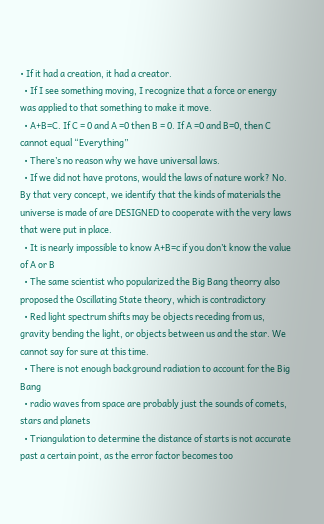• If it had a creation, it had a creator.
  • If I see something moving, I recognize that a force or energy was applied to that something to make it move.
  • A+B=C. If C = 0 and A =0 then B = 0. If A =0 and B=0, then C cannot equal “Everything”
  • There’s no reason why we have universal laws.
  • If we did not have protons, would the laws of nature work? No. By that very concept, we identify that the kinds of materials the universe is made of are DESIGNED to cooperate with the very laws that were put in place.
  • It is nearly impossible to know A+B=c if you don’t know the value of A or B
  • The same scientist who popularized the Big Bang theorry also proposed the Oscillating State theory, which is contradictory
  • Red light spectrum shifts may be objects receding from us, gravity bending the light, or objects between us and the star. We cannot say for sure at this time.
  • There is not enough background radiation to account for the Big Bang
  • radio waves from space are probably just the sounds of comets, stars and planets
  • Triangulation to determine the distance of starts is not accurate past a certain point, as the error factor becomes too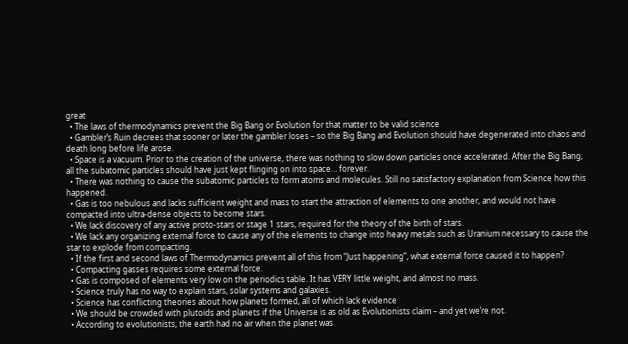great
  • The laws of thermodynamics prevent the Big Bang or Evolution for that matter to be valid science
  • Gambler’s Ruin decrees that sooner or later the gambler loses – so the Big Bang and Evolution should have degenerated into chaos and death long before life arose.
  • Space is a vacuum. Prior to the creation of the universe, there was nothing to slow down particles once accelerated. After the Big Bang, all the subatomic particles should have just kept flinging on into space… forever.
  • There was nothing to cause the subatomic particles to form atoms and molecules. Still no satisfactory explanation from Science how this happened.
  • Gas is too nebulous and lacks sufficient weight and mass to start the attraction of elements to one another, and would not have compacted into ultra-dense objects to become stars.
  • We lack discovery of any active proto-stars or stage 1 stars, required for the theory of the birth of stars.
  • We lack any organizing external force to cause any of the elements to change into heavy metals such as Uranium necessary to cause the star to explode from compacting.
  • If the first and second laws of Thermodynamics prevent all of this from “Just happening”, what external force caused it to happen?
  • Compacting gasses requires some external force.
  • Gas is composed of elements very low on the periodics table. It has VERY little weight, and almost no mass.
  • Science truly has no way to explain stars, solar systems and galaxies.
  • Science has conflicting theories about how planets formed, all of which lack evidence
  • We should be crowded with plutoids and planets if the Universe is as old as Evolutionists claim – and yet we’re not.
  • According to evolutionists, the earth had no air when the planet was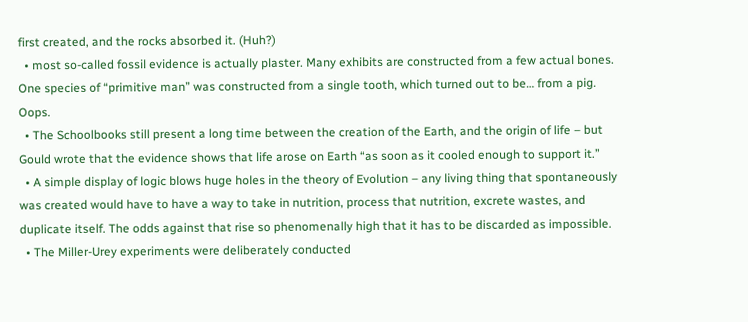first created, and the rocks absorbed it. (Huh?)
  • most so-called fossil evidence is actually plaster. Many exhibits are constructed from a few actual bones. One species of “primitive man” was constructed from a single tooth, which turned out to be… from a pig. Oops.
  • The Schoolbooks still present a long time between the creation of the Earth, and the origin of life – but Gould wrote that the evidence shows that life arose on Earth “as soon as it cooled enough to support it.”
  • A simple display of logic blows huge holes in the theory of Evolution – any living thing that spontaneously was created would have to have a way to take in nutrition, process that nutrition, excrete wastes, and duplicate itself. The odds against that rise so phenomenally high that it has to be discarded as impossible.
  • The Miller-Urey experiments were deliberately conducted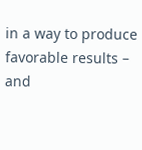in a way to produce favorable results – and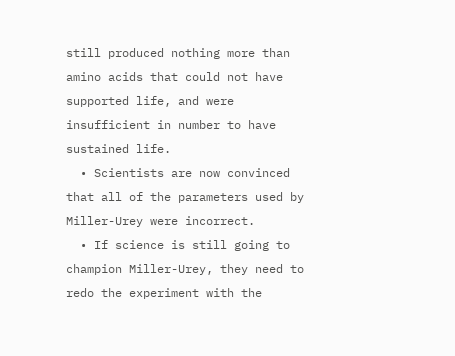still produced nothing more than amino acids that could not have supported life, and were insufficient in number to have sustained life.
  • Scientists are now convinced that all of the parameters used by Miller-Urey were incorrect.
  • If science is still going to champion Miller-Urey, they need to redo the experiment with the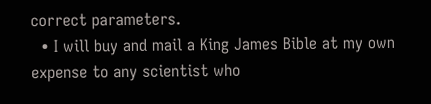correct parameters.
  • I will buy and mail a King James Bible at my own expense to any scientist who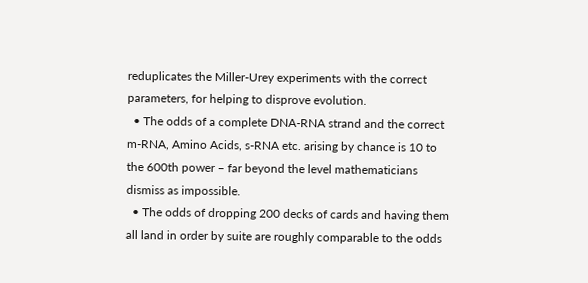reduplicates the Miller-Urey experiments with the correct parameters, for helping to disprove evolution.
  • The odds of a complete DNA-RNA strand and the correct m-RNA, Amino Acids, s-RNA etc. arising by chance is 10 to the 600th power – far beyond the level mathematicians dismiss as impossible.
  • The odds of dropping 200 decks of cards and having them all land in order by suite are roughly comparable to the odds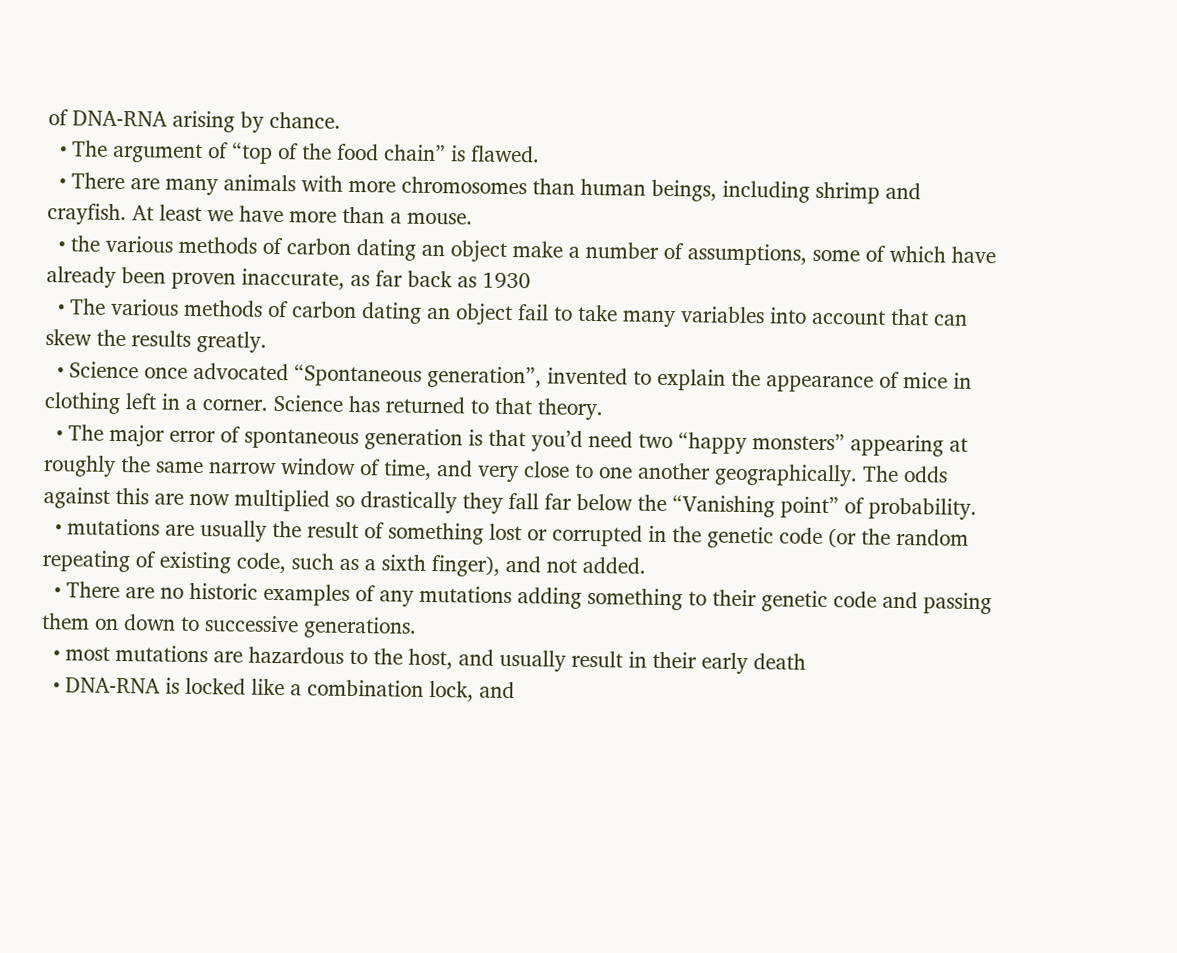of DNA-RNA arising by chance.
  • The argument of “top of the food chain” is flawed.
  • There are many animals with more chromosomes than human beings, including shrimp and crayfish. At least we have more than a mouse.
  • the various methods of carbon dating an object make a number of assumptions, some of which have already been proven inaccurate, as far back as 1930
  • The various methods of carbon dating an object fail to take many variables into account that can skew the results greatly.
  • Science once advocated “Spontaneous generation”, invented to explain the appearance of mice in clothing left in a corner. Science has returned to that theory.
  • The major error of spontaneous generation is that you’d need two “happy monsters” appearing at roughly the same narrow window of time, and very close to one another geographically. The odds against this are now multiplied so drastically they fall far below the “Vanishing point” of probability.
  • mutations are usually the result of something lost or corrupted in the genetic code (or the random repeating of existing code, such as a sixth finger), and not added.
  • There are no historic examples of any mutations adding something to their genetic code and passing them on down to successive generations.
  • most mutations are hazardous to the host, and usually result in their early death
  • DNA-RNA is locked like a combination lock, and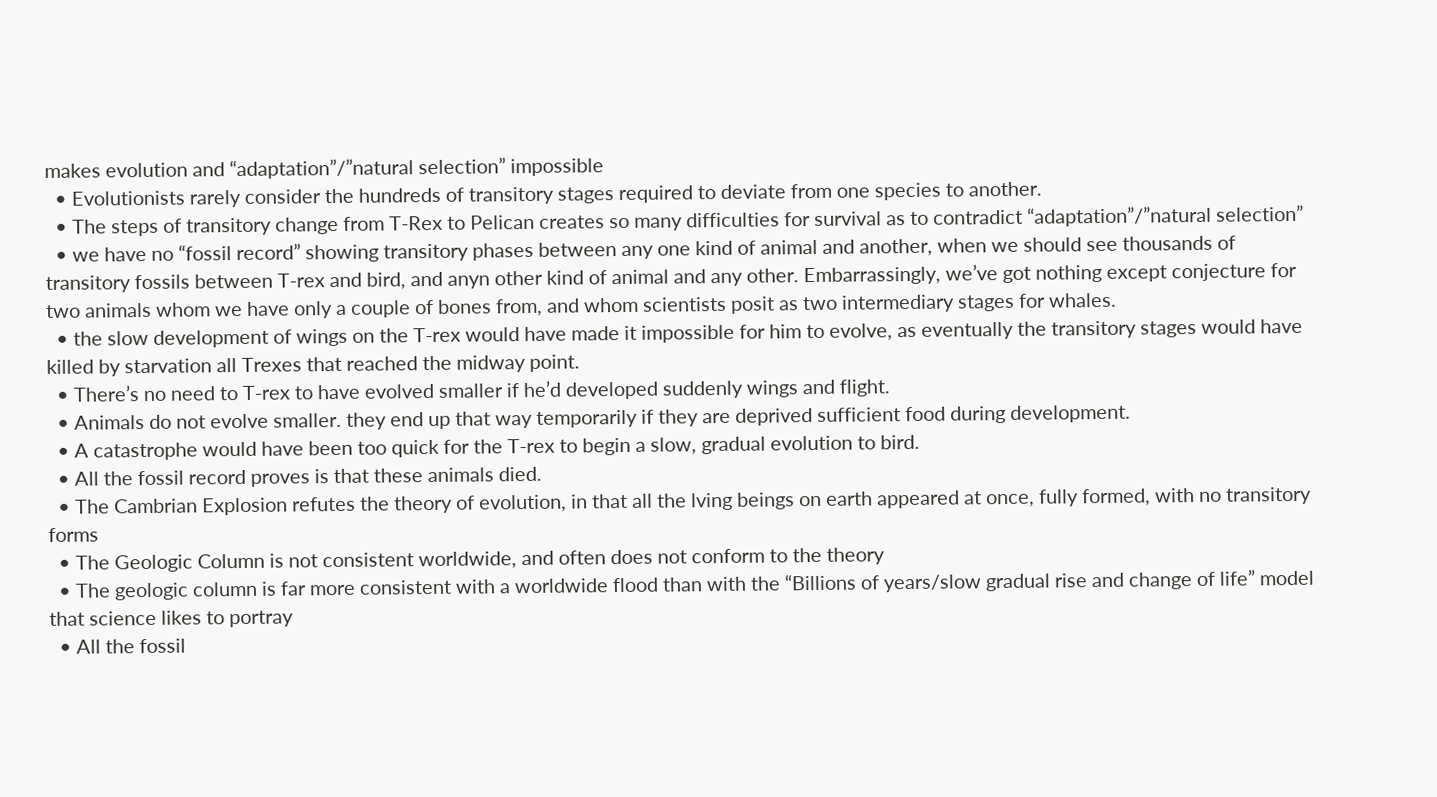makes evolution and “adaptation”/”natural selection” impossible
  • Evolutionists rarely consider the hundreds of transitory stages required to deviate from one species to another.
  • The steps of transitory change from T-Rex to Pelican creates so many difficulties for survival as to contradict “adaptation”/”natural selection”
  • we have no “fossil record” showing transitory phases between any one kind of animal and another, when we should see thousands of transitory fossils between T-rex and bird, and anyn other kind of animal and any other. Embarrassingly, we’ve got nothing except conjecture for two animals whom we have only a couple of bones from, and whom scientists posit as two intermediary stages for whales.
  • the slow development of wings on the T-rex would have made it impossible for him to evolve, as eventually the transitory stages would have killed by starvation all Trexes that reached the midway point.
  • There’s no need to T-rex to have evolved smaller if he’d developed suddenly wings and flight.
  • Animals do not evolve smaller. they end up that way temporarily if they are deprived sufficient food during development.
  • A catastrophe would have been too quick for the T-rex to begin a slow, gradual evolution to bird.
  • All the fossil record proves is that these animals died.
  • The Cambrian Explosion refutes the theory of evolution, in that all the lving beings on earth appeared at once, fully formed, with no transitory forms
  • The Geologic Column is not consistent worldwide, and often does not conform to the theory
  • The geologic column is far more consistent with a worldwide flood than with the “Billions of years/slow gradual rise and change of life” model that science likes to portray
  • All the fossil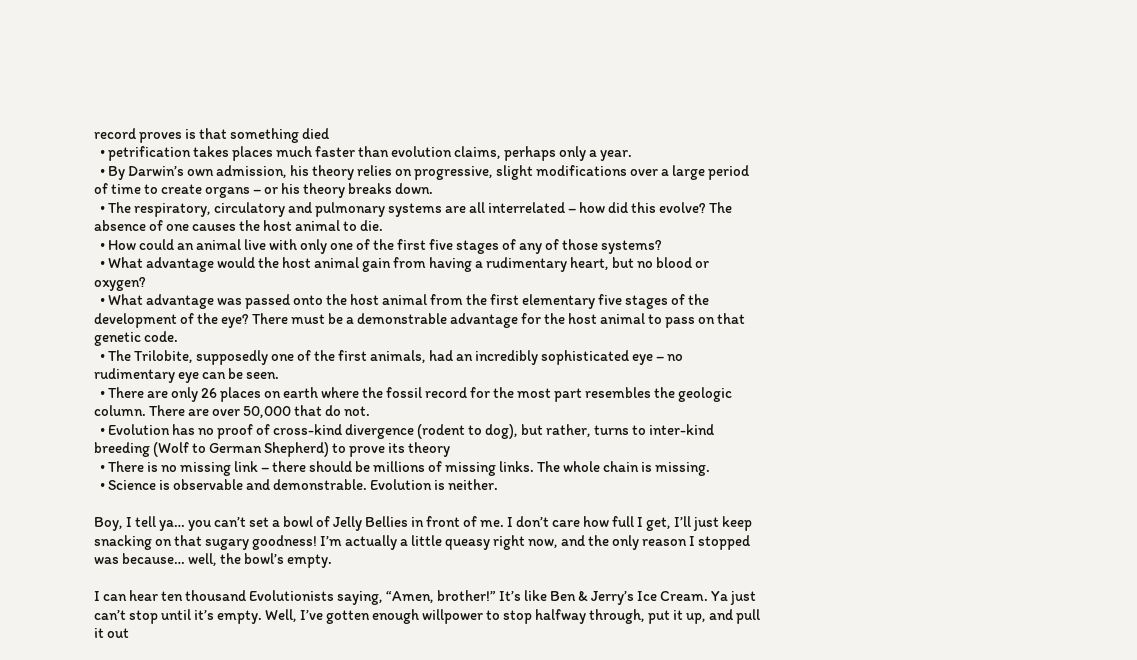record proves is that something died
  • petrification takes places much faster than evolution claims, perhaps only a year.
  • By Darwin’s own admission, his theory relies on progressive, slight modifications over a large period of time to create organs – or his theory breaks down.
  • The respiratory, circulatory and pulmonary systems are all interrelated – how did this evolve? The absence of one causes the host animal to die.
  • How could an animal live with only one of the first five stages of any of those systems?
  • What advantage would the host animal gain from having a rudimentary heart, but no blood or oxygen?
  • What advantage was passed onto the host animal from the first elementary five stages of the development of the eye? There must be a demonstrable advantage for the host animal to pass on that genetic code.
  • The Trilobite, supposedly one of the first animals, had an incredibly sophisticated eye – no rudimentary eye can be seen.
  • There are only 26 places on earth where the fossil record for the most part resembles the geologic column. There are over 50,000 that do not.
  • Evolution has no proof of cross-kind divergence (rodent to dog), but rather, turns to inter-kind breeding (Wolf to German Shepherd) to prove its theory
  • There is no missing link – there should be millions of missing links. The whole chain is missing.
  • Science is observable and demonstrable. Evolution is neither.

Boy, I tell ya… you can’t set a bowl of Jelly Bellies in front of me. I don’t care how full I get, I’ll just keep snacking on that sugary goodness! I’m actually a little queasy right now, and the only reason I stopped was because… well, the bowl’s empty.

I can hear ten thousand Evolutionists saying, “Amen, brother!” It’s like Ben & Jerry’s Ice Cream. Ya just can’t stop until it’s empty. Well, I’ve gotten enough willpower to stop halfway through, put it up, and pull it out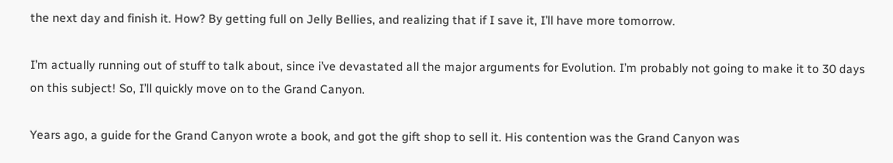the next day and finish it. How? By getting full on Jelly Bellies, and realizing that if I save it, I’ll have more tomorrow.

I’m actually running out of stuff to talk about, since i’ve devastated all the major arguments for Evolution. I’m probably not going to make it to 30 days on this subject! So, I’ll quickly move on to the Grand Canyon.

Years ago, a guide for the Grand Canyon wrote a book, and got the gift shop to sell it. His contention was the Grand Canyon was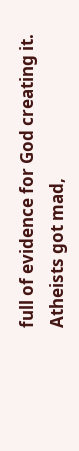full of evidence for God creating it. Atheists got mad,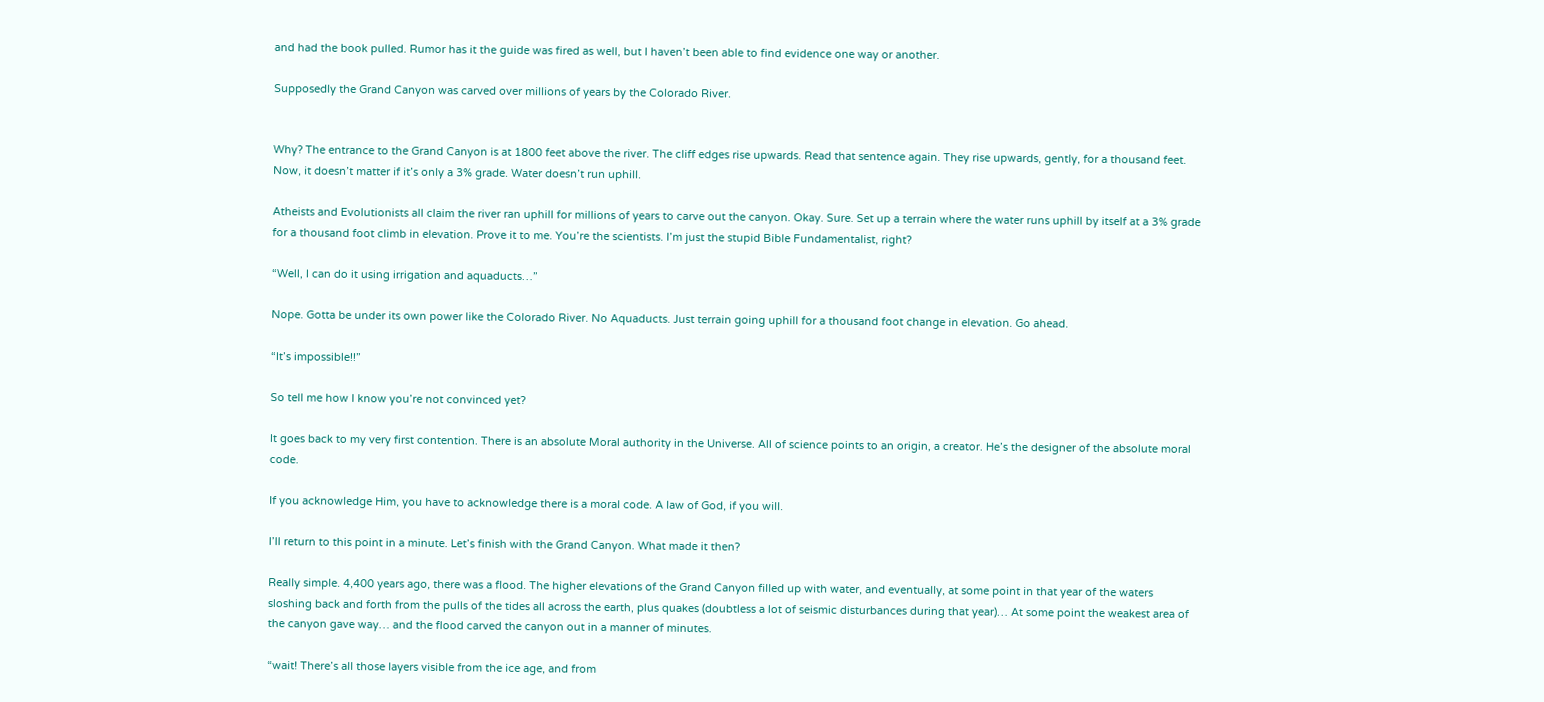and had the book pulled. Rumor has it the guide was fired as well, but I haven’t been able to find evidence one way or another.

Supposedly the Grand Canyon was carved over millions of years by the Colorado River.


Why? The entrance to the Grand Canyon is at 1800 feet above the river. The cliff edges rise upwards. Read that sentence again. They rise upwards, gently, for a thousand feet. Now, it doesn’t matter if it’s only a 3% grade. Water doesn’t run uphill.

Atheists and Evolutionists all claim the river ran uphill for millions of years to carve out the canyon. Okay. Sure. Set up a terrain where the water runs uphill by itself at a 3% grade for a thousand foot climb in elevation. Prove it to me. You’re the scientists. I’m just the stupid Bible Fundamentalist, right?

“Well, I can do it using irrigation and aquaducts…”

Nope. Gotta be under its own power like the Colorado River. No Aquaducts. Just terrain going uphill for a thousand foot change in elevation. Go ahead.

“It’s impossible!!”

So tell me how I know you’re not convinced yet?

It goes back to my very first contention. There is an absolute Moral authority in the Universe. All of science points to an origin, a creator. He’s the designer of the absolute moral code.

If you acknowledge Him, you have to acknowledge there is a moral code. A law of God, if you will.

I’ll return to this point in a minute. Let’s finish with the Grand Canyon. What made it then?

Really simple. 4,400 years ago, there was a flood. The higher elevations of the Grand Canyon filled up with water, and eventually, at some point in that year of the waters sloshing back and forth from the pulls of the tides all across the earth, plus quakes (doubtless a lot of seismic disturbances during that year)… At some point the weakest area of the canyon gave way… and the flood carved the canyon out in a manner of minutes.

“wait! There’s all those layers visible from the ice age, and from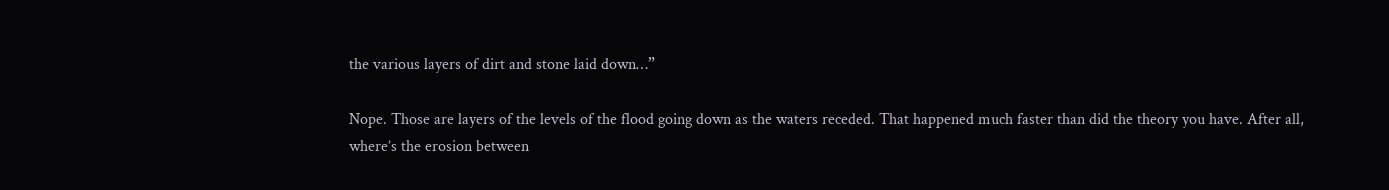the various layers of dirt and stone laid down…”

Nope. Those are layers of the levels of the flood going down as the waters receded. That happened much faster than did the theory you have. After all, where’s the erosion between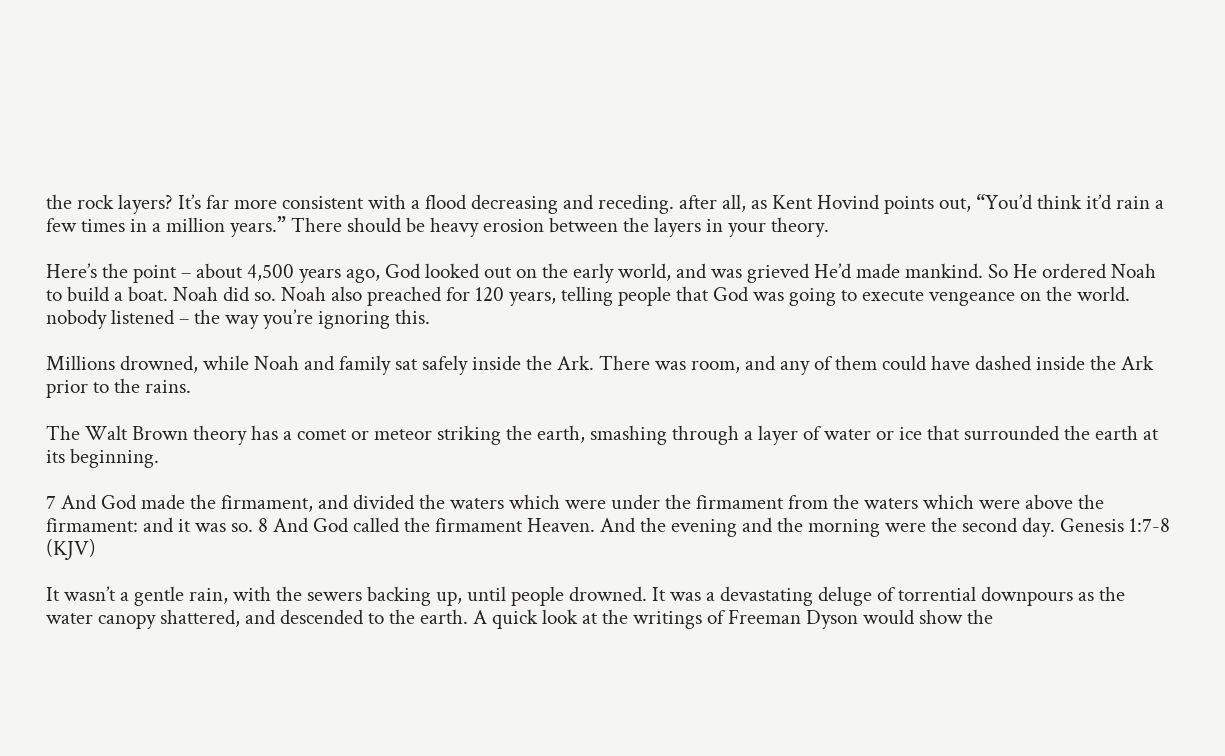the rock layers? It’s far more consistent with a flood decreasing and receding. after all, as Kent Hovind points out, “You’d think it’d rain a few times in a million years.” There should be heavy erosion between the layers in your theory.

Here’s the point – about 4,500 years ago, God looked out on the early world, and was grieved He’d made mankind. So He ordered Noah to build a boat. Noah did so. Noah also preached for 120 years, telling people that God was going to execute vengeance on the world. nobody listened – the way you’re ignoring this.

Millions drowned, while Noah and family sat safely inside the Ark. There was room, and any of them could have dashed inside the Ark prior to the rains.

The Walt Brown theory has a comet or meteor striking the earth, smashing through a layer of water or ice that surrounded the earth at its beginning.

7 And God made the firmament, and divided the waters which were under the firmament from the waters which were above the firmament: and it was so. 8 And God called the firmament Heaven. And the evening and the morning were the second day. Genesis 1:7-8 (KJV)

It wasn’t a gentle rain, with the sewers backing up, until people drowned. It was a devastating deluge of torrential downpours as the water canopy shattered, and descended to the earth. A quick look at the writings of Freeman Dyson would show the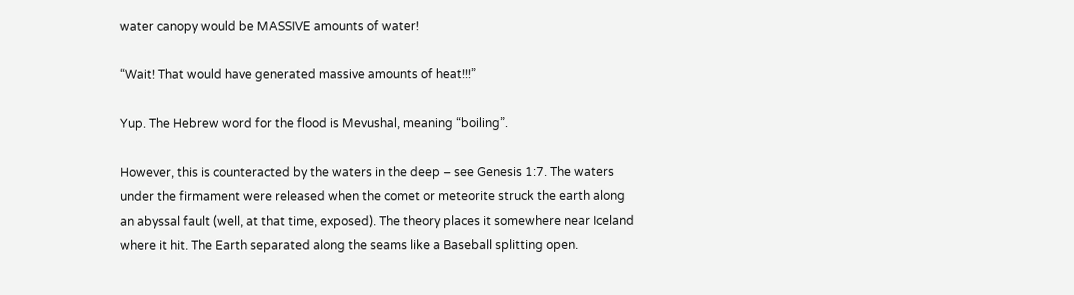water canopy would be MASSIVE amounts of water!

“Wait! That would have generated massive amounts of heat!!!”

Yup. The Hebrew word for the flood is Mevushal, meaning “boiling”.

However, this is counteracted by the waters in the deep – see Genesis 1:7. The waters under the firmament were released when the comet or meteorite struck the earth along an abyssal fault (well, at that time, exposed). The theory places it somewhere near Iceland where it hit. The Earth separated along the seams like a Baseball splitting open.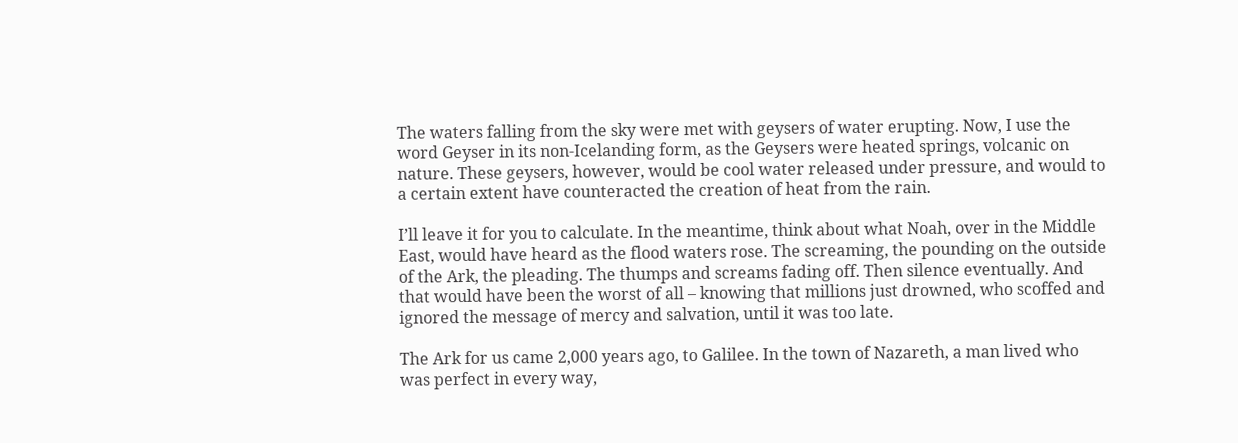The waters falling from the sky were met with geysers of water erupting. Now, I use the word Geyser in its non-Icelanding form, as the Geysers were heated springs, volcanic on nature. These geysers, however, would be cool water released under pressure, and would to a certain extent have counteracted the creation of heat from the rain.

I’ll leave it for you to calculate. In the meantime, think about what Noah, over in the Middle East, would have heard as the flood waters rose. The screaming, the pounding on the outside of the Ark, the pleading. The thumps and screams fading off. Then silence eventually. And that would have been the worst of all – knowing that millions just drowned, who scoffed and ignored the message of mercy and salvation, until it was too late.

The Ark for us came 2,000 years ago, to Galilee. In the town of Nazareth, a man lived who was perfect in every way,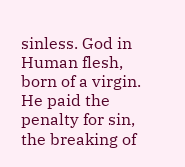sinless. God in Human flesh, born of a virgin. He paid the penalty for sin, the breaking of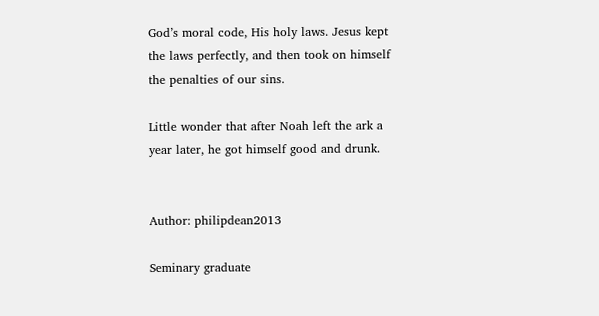God’s moral code, His holy laws. Jesus kept the laws perfectly, and then took on himself the penalties of our sins.

Little wonder that after Noah left the ark a year later, he got himself good and drunk.


Author: philipdean2013

Seminary graduate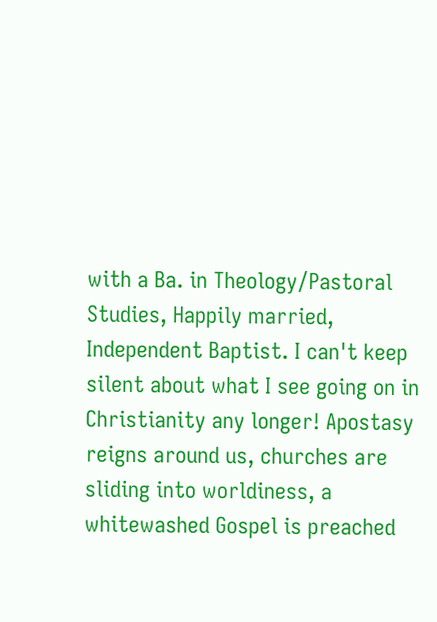with a Ba. in Theology/Pastoral Studies, Happily married, Independent Baptist. I can't keep silent about what I see going on in Christianity any longer! Apostasy reigns around us, churches are sliding into worldiness, a whitewashed Gospel is preached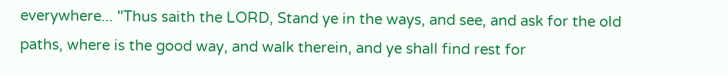everywhere... "Thus saith the LORD, Stand ye in the ways, and see, and ask for the old paths, where is the good way, and walk therein, and ye shall find rest for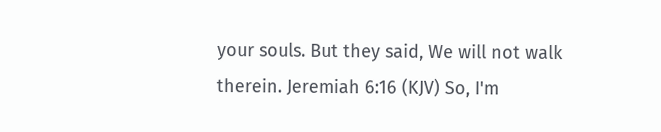your souls. But they said, We will not walk therein. Jeremiah 6:16 (KJV) So, I'm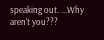speaking out. ...Why aren't you???